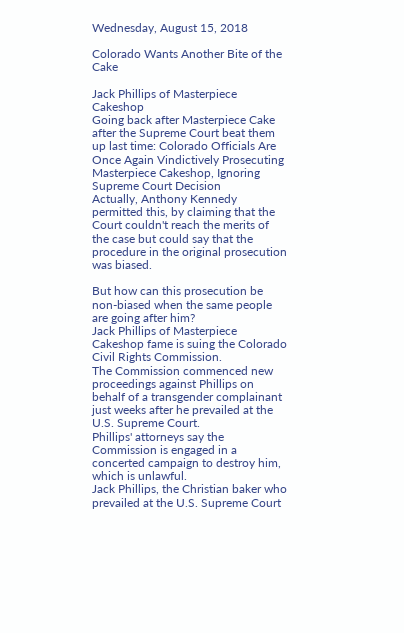Wednesday, August 15, 2018

Colorado Wants Another Bite of the Cake

Jack Phillips of Masterpiece Cakeshop
Going back after Masterpiece Cake after the Supreme Court beat them up last time: Colorado Officials Are Once Again Vindictively Prosecuting Masterpiece Cakeshop, Ignoring Supreme Court Decision
Actually, Anthony Kennedy permitted this, by claiming that the Court couldn't reach the merits of the case but could say that the procedure in the original prosecution was biased.

But how can this prosecution be non-biased when the same people are going after him?
Jack Phillips of Masterpiece Cakeshop fame is suing the Colorado Civil Rights Commission.
The Commission commenced new proceedings against Phillips on behalf of a transgender complainant just weeks after he prevailed at the U.S. Supreme Court.
Phillips' attorneys say the Commission is engaged in a concerted campaign to destroy him, which is unlawful.
Jack Phillips, the Christian baker who prevailed at the U.S. Supreme Court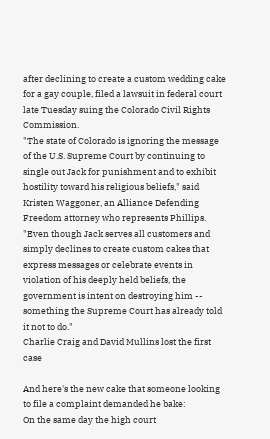after declining to create a custom wedding cake for a gay couple, filed a lawsuit in federal court late Tuesday suing the Colorado Civil Rights Commission.
"The state of Colorado is ignoring the message of the U.S. Supreme Court by continuing to single out Jack for punishment and to exhibit hostility toward his religious beliefs," said Kristen Waggoner, an Alliance Defending Freedom attorney who represents Phillips. "Even though Jack serves all customers and simply declines to create custom cakes that express messages or celebrate events in violation of his deeply held beliefs, the government is intent on destroying him -- something the Supreme Court has already told it not to do."
Charlie Craig and David Mullins lost the first case

And here's the new cake that someone looking to file a complaint demanded he bake:
On the same day the high court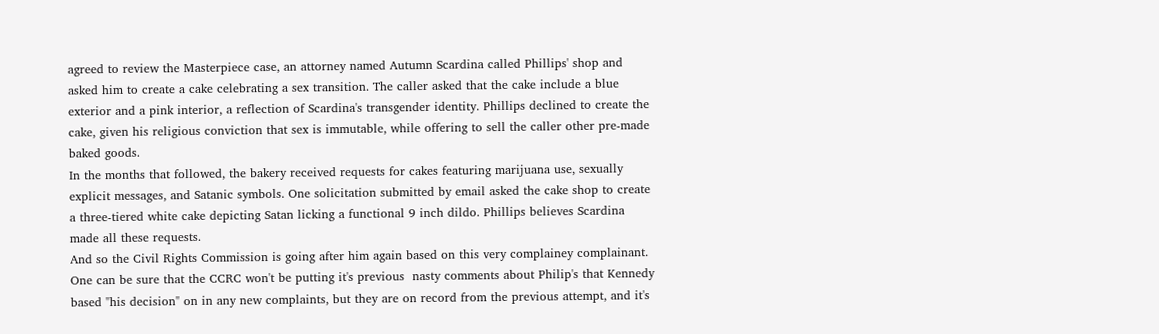agreed to review the Masterpiece case, an attorney named Autumn Scardina called Phillips' shop and asked him to create a cake celebrating a sex transition. The caller asked that the cake include a blue exterior and a pink interior, a reflection of Scardina's transgender identity. Phillips declined to create the cake, given his religious conviction that sex is immutable, while offering to sell the caller other pre-made baked goods.
In the months that followed, the bakery received requests for cakes featuring marijuana use, sexually explicit messages, and Satanic symbols. One solicitation submitted by email asked the cake shop to create a three-tiered white cake depicting Satan licking a functional 9 inch dildo. Phillips believes Scardina made all these requests.
And so the Civil Rights Commission is going after him again based on this very complainey complainant.
One can be sure that the CCRC won't be putting it's previous  nasty comments about Philip's that Kennedy based "his decision" on in any new complaints, but they are on record from the previous attempt, and it's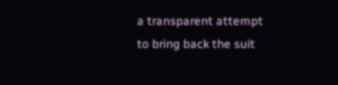a transparent attempt to bring back the suit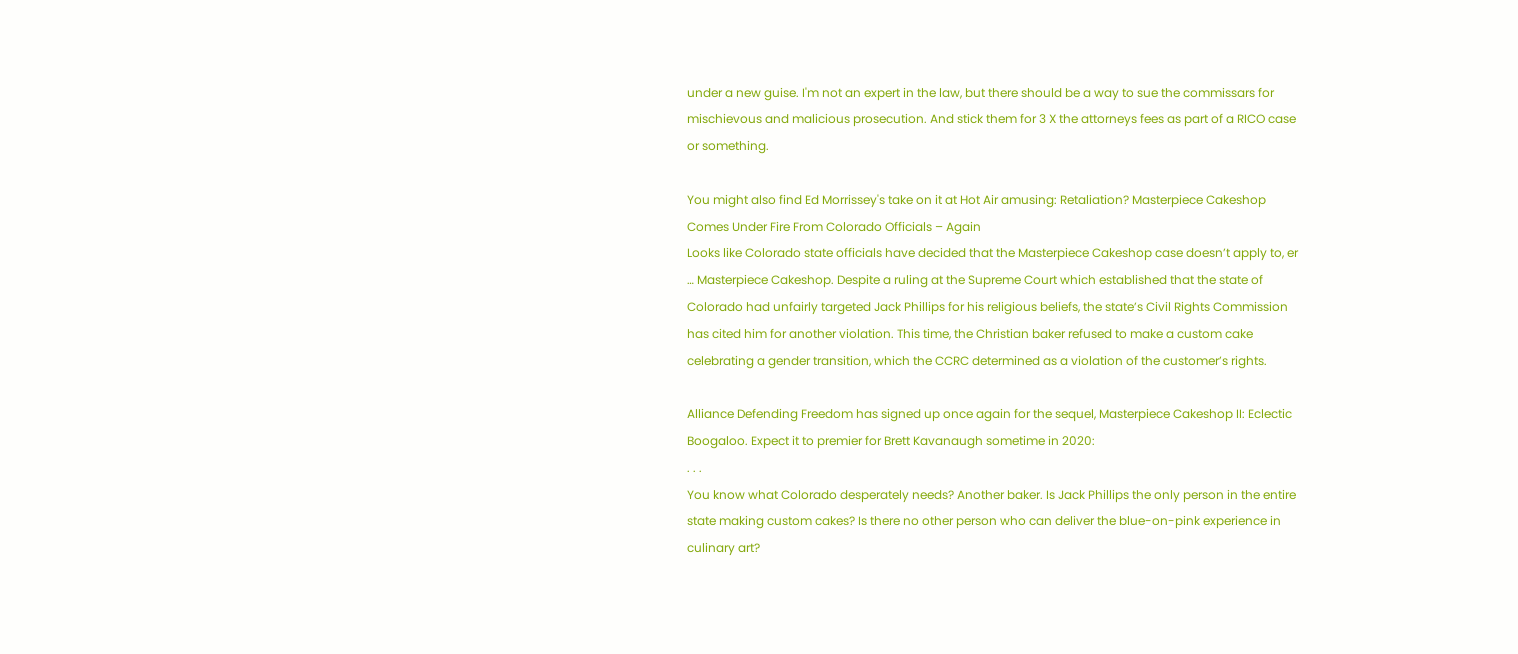under a new guise. I'm not an expert in the law, but there should be a way to sue the commissars for mischievous and malicious prosecution. And stick them for 3 X the attorneys fees as part of a RICO case or something.

You might also find Ed Morrissey's take on it at Hot Air amusing: Retaliation? Masterpiece Cakeshop Comes Under Fire From Colorado Officials – Again
Looks like Colorado state officials have decided that the Masterpiece Cakeshop case doesn’t apply to, er … Masterpiece Cakeshop. Despite a ruling at the Supreme Court which established that the state of Colorado had unfairly targeted Jack Phillips for his religious beliefs, the state’s Civil Rights Commission has cited him for another violation. This time, the Christian baker refused to make a custom cake celebrating a gender transition, which the CCRC determined as a violation of the customer’s rights.

Alliance Defending Freedom has signed up once again for the sequel, Masterpiece Cakeshop II: Eclectic Boogaloo. Expect it to premier for Brett Kavanaugh sometime in 2020:
. . .
You know what Colorado desperately needs? Another baker. Is Jack Phillips the only person in the entire state making custom cakes? Is there no other person who can deliver the blue-on-pink experience in culinary art?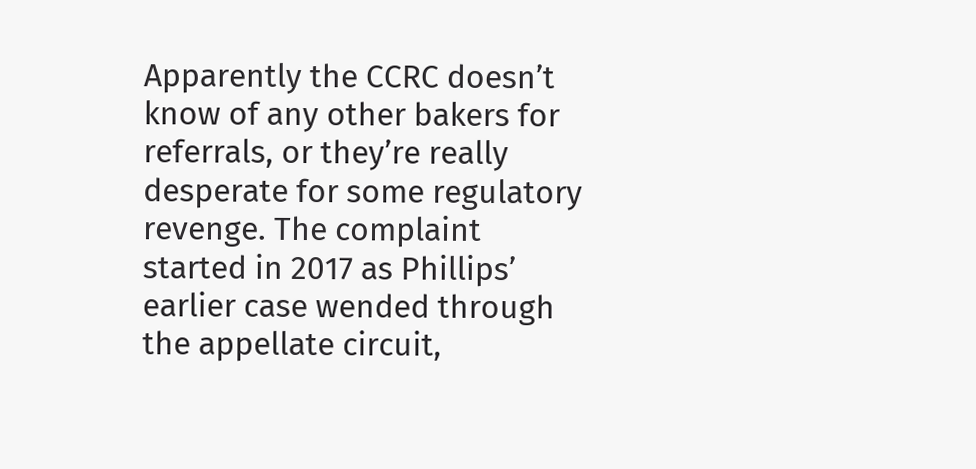Apparently the CCRC doesn’t know of any other bakers for referrals, or they’re really desperate for some regulatory revenge. The complaint started in 2017 as Phillips’ earlier case wended through the appellate circuit,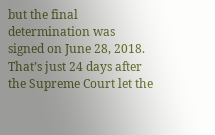but the final determination was signed on June 28, 2018. That’s just 24 days after the Supreme Court let the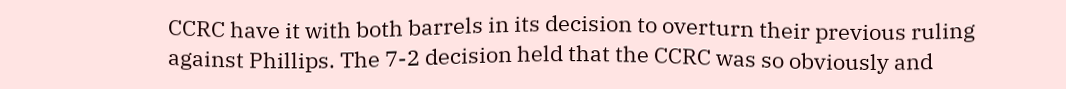CCRC have it with both barrels in its decision to overturn their previous ruling against Phillips. The 7-2 decision held that the CCRC was so obviously and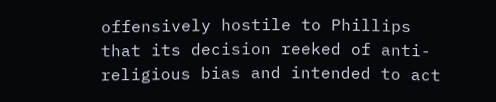offensively hostile to Phillips that its decision reeked of anti-religious bias and intended to act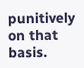punitively on that basis.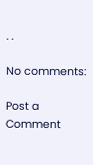. .

No comments:

Post a Comment